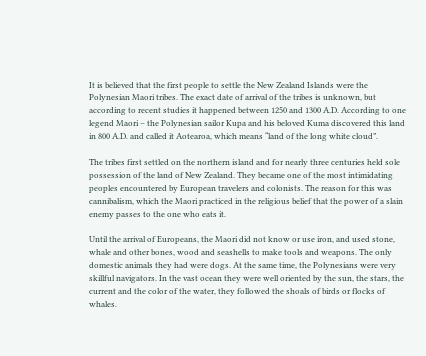It is believed that the first people to settle the New Zealand Islands were the Polynesian Maori tribes. The exact date of arrival of the tribes is unknown, but according to recent studies it happened between 1250 and 1300 A.D. According to one legend Maori – the Polynesian sailor Kupa and his beloved Kuma discovered this land in 800 A.D. and called it Aotearoa, which means “land of the long white cloud”.

The tribes first settled on the northern island and for nearly three centuries held sole possession of the land of New Zealand. They became one of the most intimidating peoples encountered by European travelers and colonists. The reason for this was cannibalism, which the Maori practiced in the religious belief that the power of a slain enemy passes to the one who eats it.

Until the arrival of Europeans, the Maori did not know or use iron, and used stone, whale and other bones, wood and seashells to make tools and weapons. The only domestic animals they had were dogs. At the same time, the Polynesians were very skillful navigators. In the vast ocean they were well oriented by the sun, the stars, the current and the color of the water, they followed the shoals of birds or flocks of whales.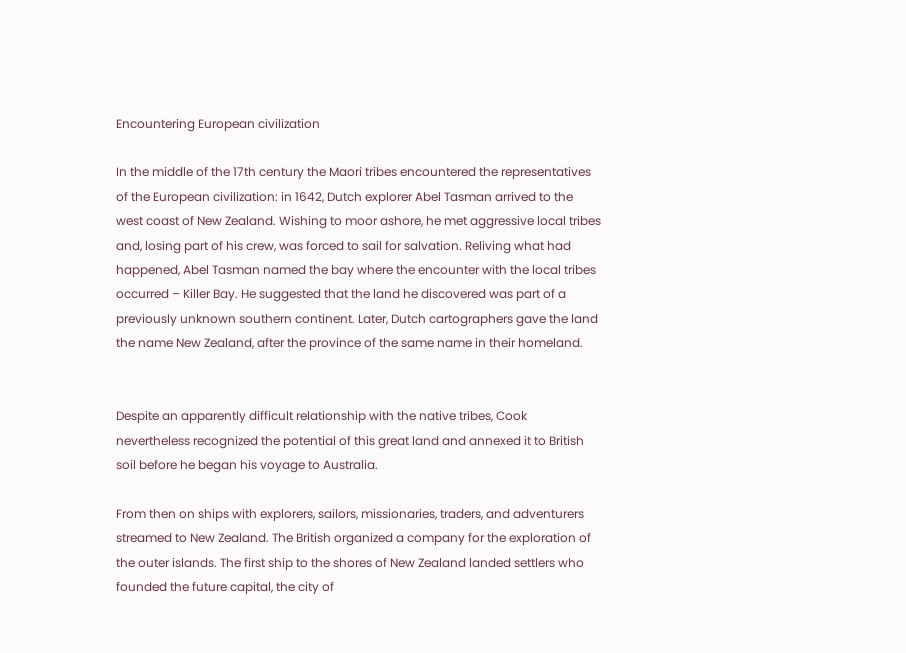Encountering European civilization

In the middle of the 17th century the Maori tribes encountered the representatives of the European civilization: in 1642, Dutch explorer Abel Tasman arrived to the west coast of New Zealand. Wishing to moor ashore, he met aggressive local tribes and, losing part of his crew, was forced to sail for salvation. Reliving what had happened, Abel Tasman named the bay where the encounter with the local tribes occurred – Killer Bay. He suggested that the land he discovered was part of a previously unknown southern continent. Later, Dutch cartographers gave the land the name New Zealand, after the province of the same name in their homeland.


Despite an apparently difficult relationship with the native tribes, Cook nevertheless recognized the potential of this great land and annexed it to British soil before he began his voyage to Australia.

From then on ships with explorers, sailors, missionaries, traders, and adventurers streamed to New Zealand. The British organized a company for the exploration of the outer islands. The first ship to the shores of New Zealand landed settlers who founded the future capital, the city of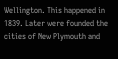Wellington. This happened in 1839. Later were founded the cities of New Plymouth and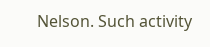Nelson. Such activity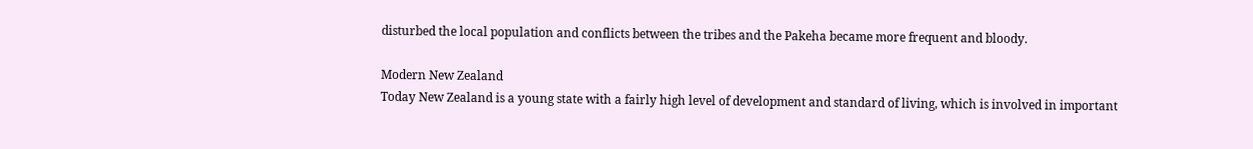disturbed the local population and conflicts between the tribes and the Pakeha became more frequent and bloody.

Modern New Zealand
Today New Zealand is a young state with a fairly high level of development and standard of living, which is involved in important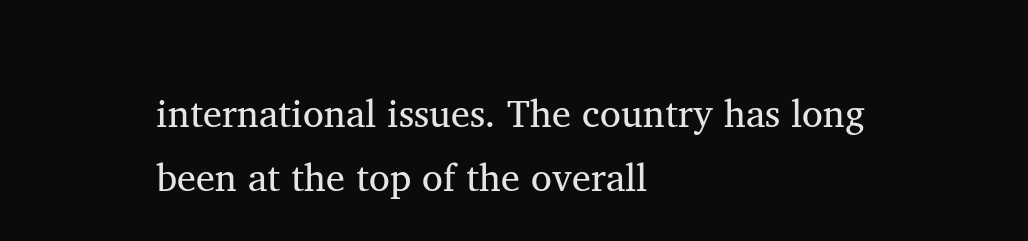international issues. The country has long been at the top of the overall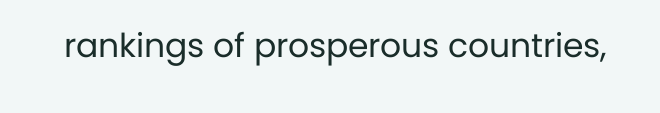rankings of prosperous countries,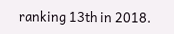ranking 13th in 2018.